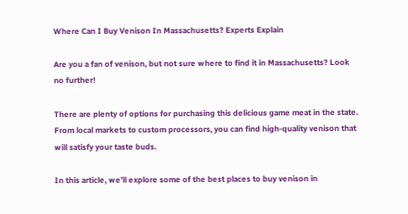Where Can I Buy Venison In Massachusetts? Experts Explain

Are you a fan of venison, but not sure where to find it in Massachusetts? Look no further!

There are plenty of options for purchasing this delicious game meat in the state. From local markets to custom processors, you can find high-quality venison that will satisfy your taste buds.

In this article, we’ll explore some of the best places to buy venison in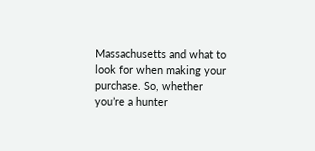Massachusetts and what to look for when making your purchase. So, whether you’re a hunter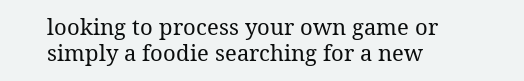looking to process your own game or simply a foodie searching for a new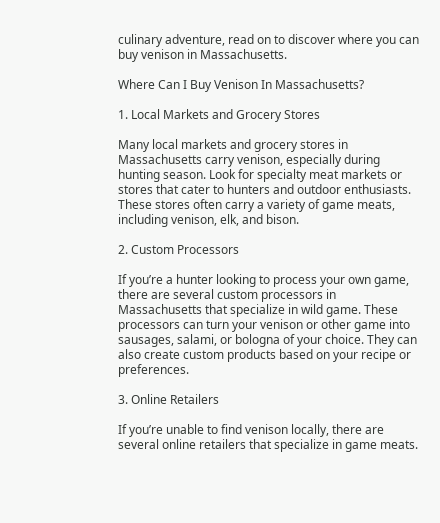culinary adventure, read on to discover where you can buy venison in Massachusetts.

Where Can I Buy Venison In Massachusetts?

1. Local Markets and Grocery Stores

Many local markets and grocery stores in Massachusetts carry venison, especially during hunting season. Look for specialty meat markets or stores that cater to hunters and outdoor enthusiasts. These stores often carry a variety of game meats, including venison, elk, and bison.

2. Custom Processors

If you’re a hunter looking to process your own game, there are several custom processors in Massachusetts that specialize in wild game. These processors can turn your venison or other game into sausages, salami, or bologna of your choice. They can also create custom products based on your recipe or preferences.

3. Online Retailers

If you’re unable to find venison locally, there are several online retailers that specialize in game meats.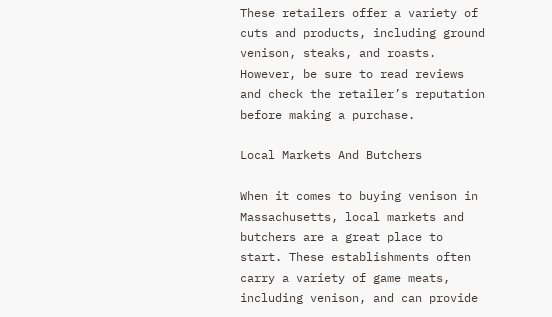These retailers offer a variety of cuts and products, including ground venison, steaks, and roasts. However, be sure to read reviews and check the retailer’s reputation before making a purchase.

Local Markets And Butchers

When it comes to buying venison in Massachusetts, local markets and butchers are a great place to start. These establishments often carry a variety of game meats, including venison, and can provide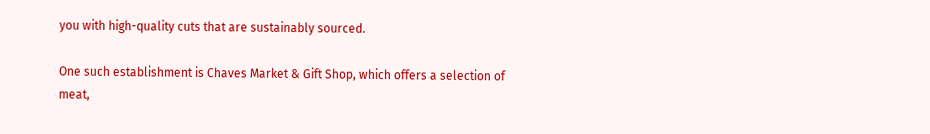you with high-quality cuts that are sustainably sourced.

One such establishment is Chaves Market & Gift Shop, which offers a selection of meat,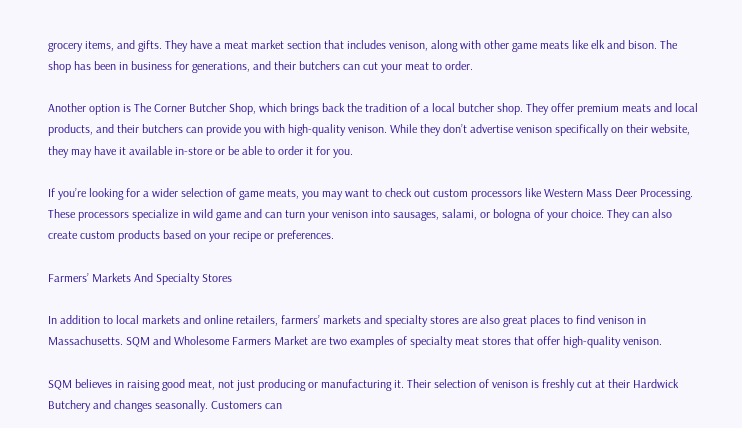grocery items, and gifts. They have a meat market section that includes venison, along with other game meats like elk and bison. The shop has been in business for generations, and their butchers can cut your meat to order.

Another option is The Corner Butcher Shop, which brings back the tradition of a local butcher shop. They offer premium meats and local products, and their butchers can provide you with high-quality venison. While they don’t advertise venison specifically on their website, they may have it available in-store or be able to order it for you.

If you’re looking for a wider selection of game meats, you may want to check out custom processors like Western Mass Deer Processing. These processors specialize in wild game and can turn your venison into sausages, salami, or bologna of your choice. They can also create custom products based on your recipe or preferences.

Farmers’ Markets And Specialty Stores

In addition to local markets and online retailers, farmers’ markets and specialty stores are also great places to find venison in Massachusetts. SQM and Wholesome Farmers Market are two examples of specialty meat stores that offer high-quality venison.

SQM believes in raising good meat, not just producing or manufacturing it. Their selection of venison is freshly cut at their Hardwick Butchery and changes seasonally. Customers can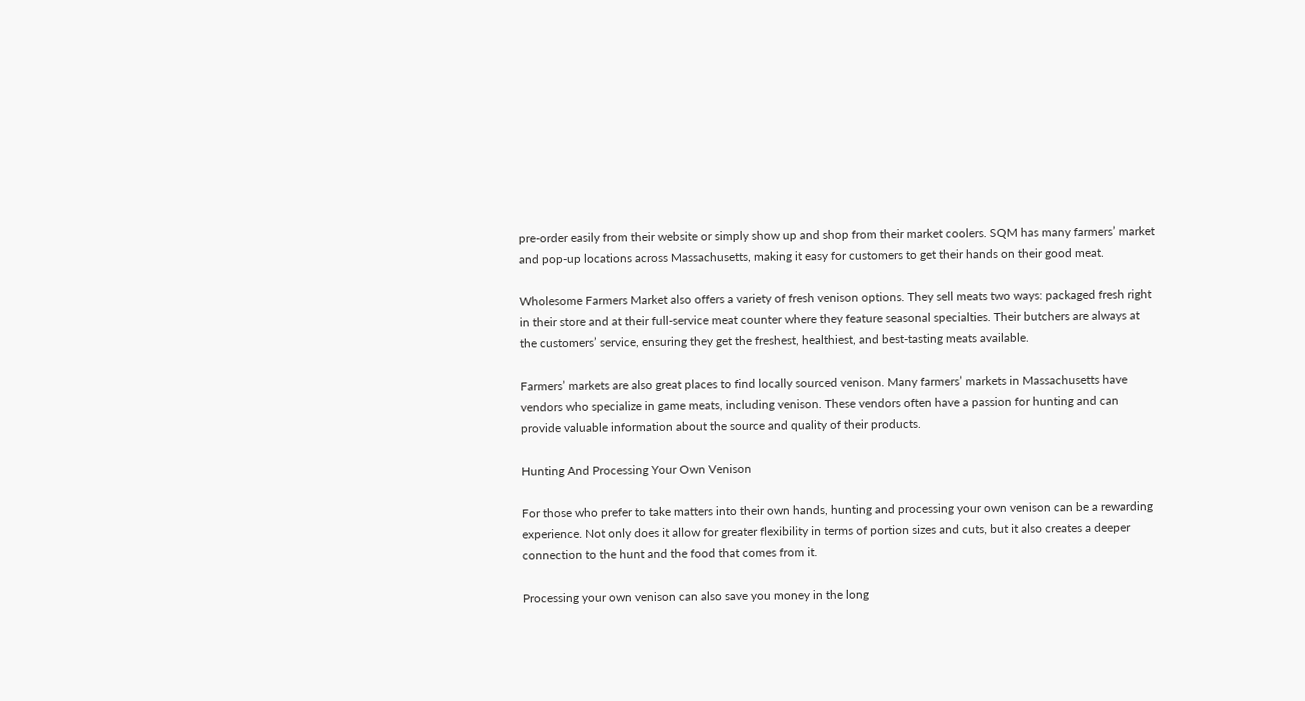pre-order easily from their website or simply show up and shop from their market coolers. SQM has many farmers’ market and pop-up locations across Massachusetts, making it easy for customers to get their hands on their good meat.

Wholesome Farmers Market also offers a variety of fresh venison options. They sell meats two ways: packaged fresh right in their store and at their full-service meat counter where they feature seasonal specialties. Their butchers are always at the customers’ service, ensuring they get the freshest, healthiest, and best-tasting meats available.

Farmers’ markets are also great places to find locally sourced venison. Many farmers’ markets in Massachusetts have vendors who specialize in game meats, including venison. These vendors often have a passion for hunting and can provide valuable information about the source and quality of their products.

Hunting And Processing Your Own Venison

For those who prefer to take matters into their own hands, hunting and processing your own venison can be a rewarding experience. Not only does it allow for greater flexibility in terms of portion sizes and cuts, but it also creates a deeper connection to the hunt and the food that comes from it.

Processing your own venison can also save you money in the long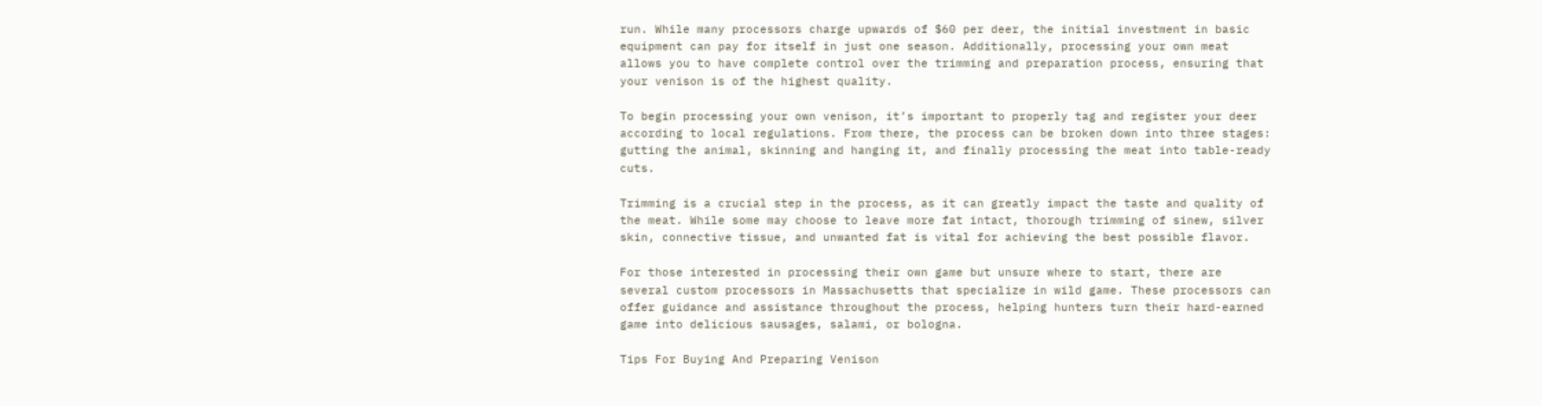run. While many processors charge upwards of $60 per deer, the initial investment in basic equipment can pay for itself in just one season. Additionally, processing your own meat allows you to have complete control over the trimming and preparation process, ensuring that your venison is of the highest quality.

To begin processing your own venison, it’s important to properly tag and register your deer according to local regulations. From there, the process can be broken down into three stages: gutting the animal, skinning and hanging it, and finally processing the meat into table-ready cuts.

Trimming is a crucial step in the process, as it can greatly impact the taste and quality of the meat. While some may choose to leave more fat intact, thorough trimming of sinew, silver skin, connective tissue, and unwanted fat is vital for achieving the best possible flavor.

For those interested in processing their own game but unsure where to start, there are several custom processors in Massachusetts that specialize in wild game. These processors can offer guidance and assistance throughout the process, helping hunters turn their hard-earned game into delicious sausages, salami, or bologna.

Tips For Buying And Preparing Venison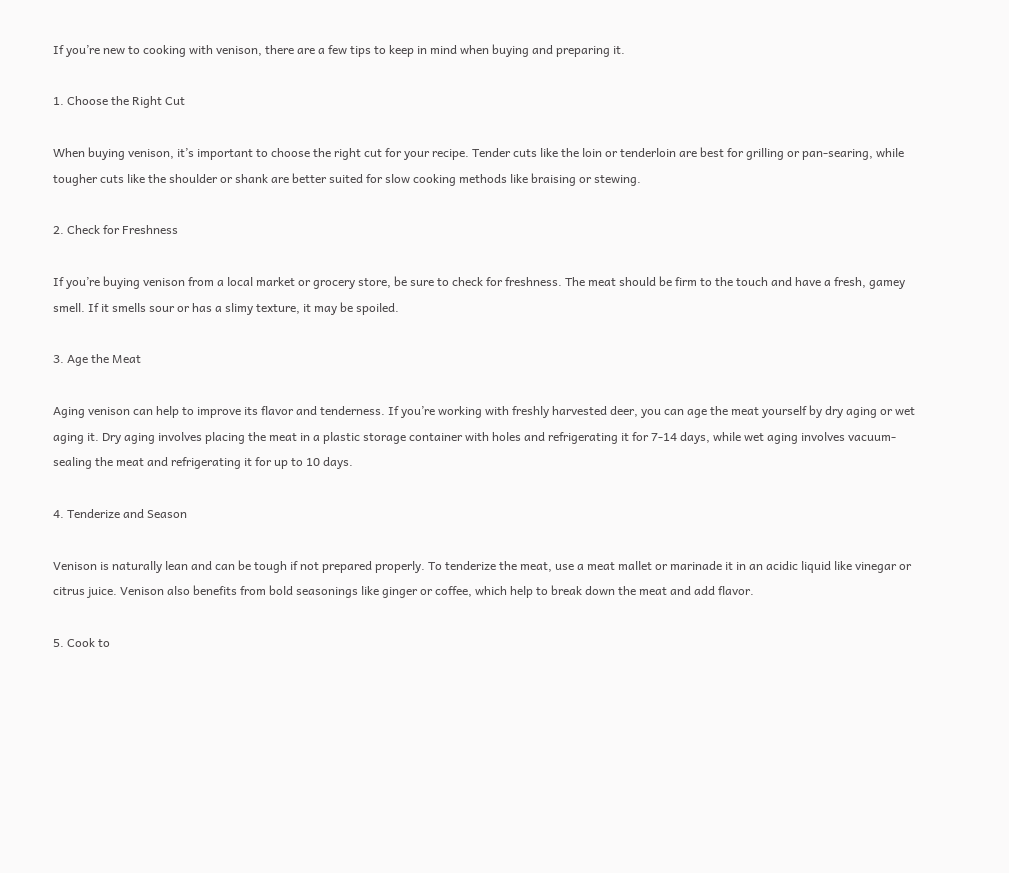If you’re new to cooking with venison, there are a few tips to keep in mind when buying and preparing it.

1. Choose the Right Cut

When buying venison, it’s important to choose the right cut for your recipe. Tender cuts like the loin or tenderloin are best for grilling or pan-searing, while tougher cuts like the shoulder or shank are better suited for slow cooking methods like braising or stewing.

2. Check for Freshness

If you’re buying venison from a local market or grocery store, be sure to check for freshness. The meat should be firm to the touch and have a fresh, gamey smell. If it smells sour or has a slimy texture, it may be spoiled.

3. Age the Meat

Aging venison can help to improve its flavor and tenderness. If you’re working with freshly harvested deer, you can age the meat yourself by dry aging or wet aging it. Dry aging involves placing the meat in a plastic storage container with holes and refrigerating it for 7-14 days, while wet aging involves vacuum-sealing the meat and refrigerating it for up to 10 days.

4. Tenderize and Season

Venison is naturally lean and can be tough if not prepared properly. To tenderize the meat, use a meat mallet or marinade it in an acidic liquid like vinegar or citrus juice. Venison also benefits from bold seasonings like ginger or coffee, which help to break down the meat and add flavor.

5. Cook to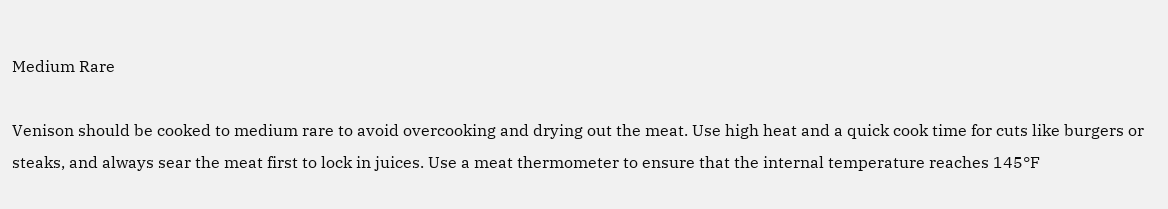Medium Rare

Venison should be cooked to medium rare to avoid overcooking and drying out the meat. Use high heat and a quick cook time for cuts like burgers or steaks, and always sear the meat first to lock in juices. Use a meat thermometer to ensure that the internal temperature reaches 145°F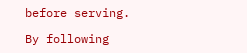before serving.

By following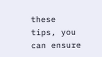these tips, you can ensure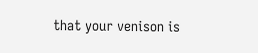that your venison is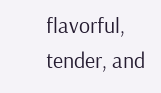flavorful, tender, and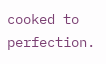cooked to perfection.